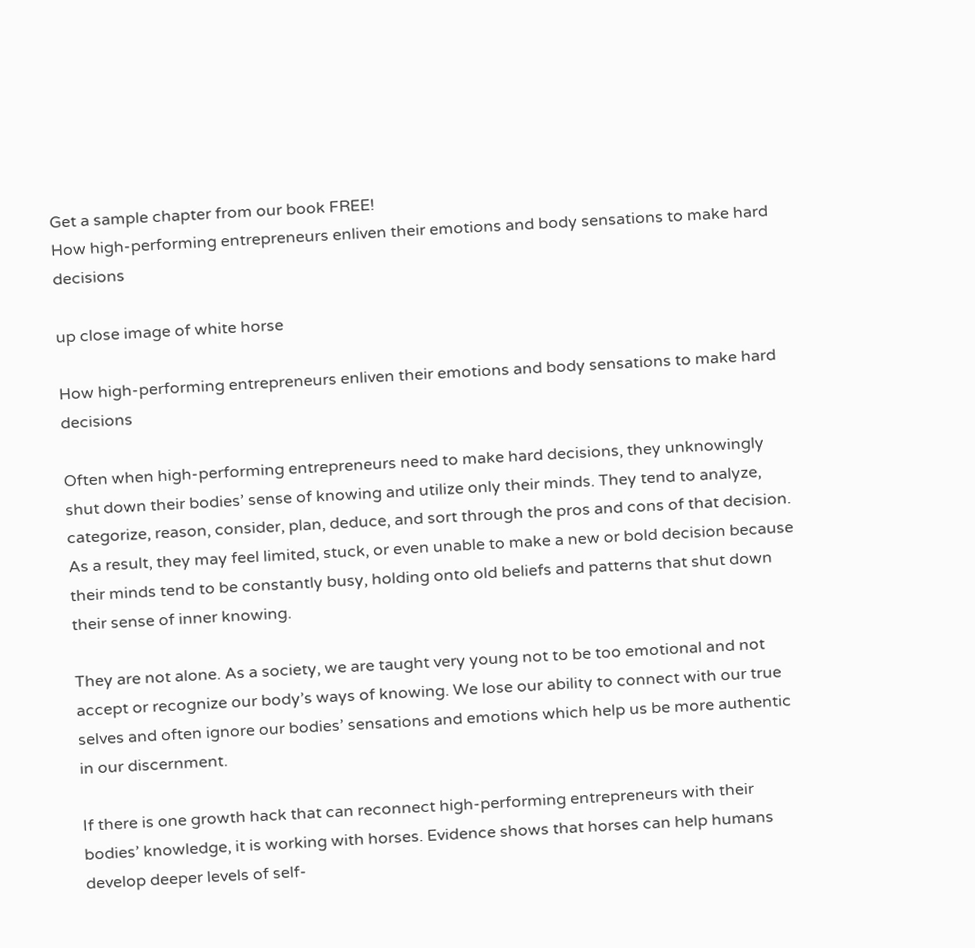Get a sample chapter from our book FREE!
How high-performing entrepreneurs enliven their emotions and body sensations to make hard decisions

up close image of white horse

How high-performing entrepreneurs enliven their emotions and body sensations to make hard decisions

Often when high-performing entrepreneurs need to make hard decisions, they unknowingly shut down their bodies’ sense of knowing and utilize only their minds. They tend to analyze, categorize, reason, consider, plan, deduce, and sort through the pros and cons of that decision. As a result, they may feel limited, stuck, or even unable to make a new or bold decision because their minds tend to be constantly busy, holding onto old beliefs and patterns that shut down their sense of inner knowing.

They are not alone. As a society, we are taught very young not to be too emotional and not accept or recognize our body’s ways of knowing. We lose our ability to connect with our true selves and often ignore our bodies’ sensations and emotions which help us be more authentic in our discernment.

If there is one growth hack that can reconnect high-performing entrepreneurs with their bodies’ knowledge, it is working with horses. Evidence shows that horses can help humans develop deeper levels of self-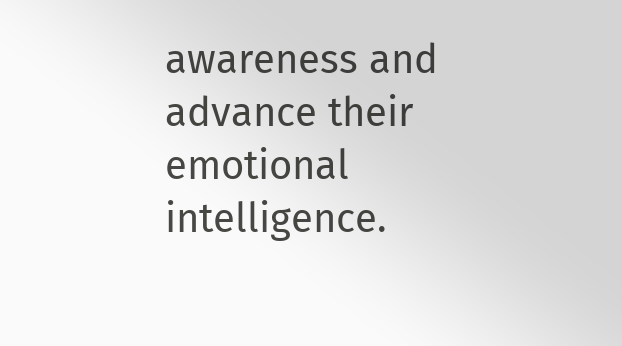awareness and advance their emotional intelligence.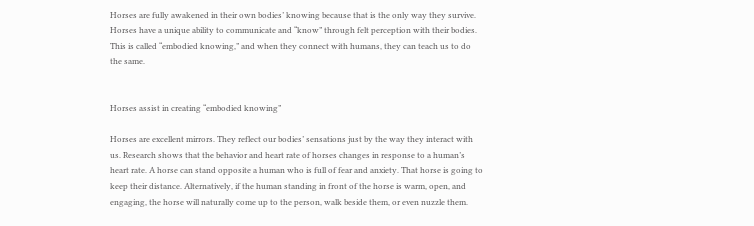Horses are fully awakened in their own bodies’ knowing because that is the only way they survive. Horses have a unique ability to communicate and “know” through felt perception with their bodies. This is called “embodied knowing,” and when they connect with humans, they can teach us to do the same.


Horses assist in creating “embodied knowing”

Horses are excellent mirrors. They reflect our bodies’ sensations just by the way they interact with us. Research shows that the behavior and heart rate of horses changes in response to a human’s heart rate. A horse can stand opposite a human who is full of fear and anxiety. That horse is going to keep their distance. Alternatively, if the human standing in front of the horse is warm, open, and engaging, the horse will naturally come up to the person, walk beside them, or even nuzzle them.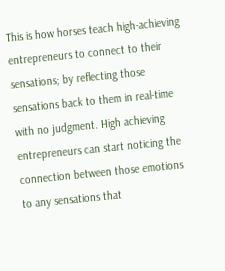This is how horses teach high-achieving entrepreneurs to connect to their sensations; by reflecting those sensations back to them in real-time with no judgment. High achieving entrepreneurs can start noticing the connection between those emotions to any sensations that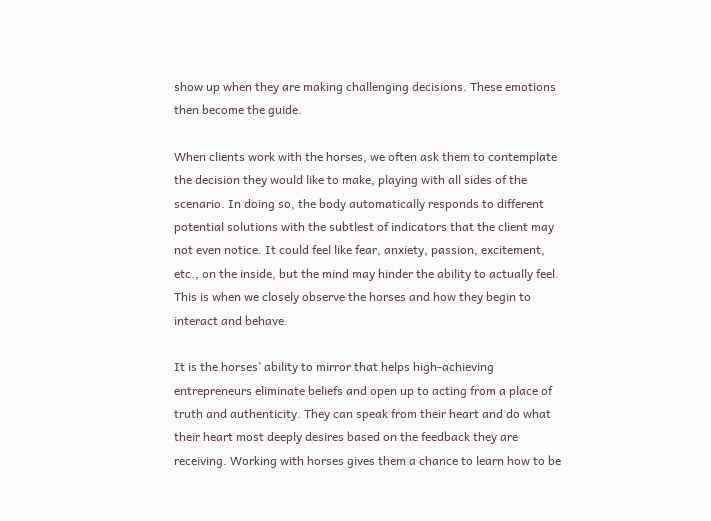show up when they are making challenging decisions. These emotions then become the guide.

When clients work with the horses, we often ask them to contemplate the decision they would like to make, playing with all sides of the scenario. In doing so, the body automatically responds to different potential solutions with the subtlest of indicators that the client may not even notice. It could feel like fear, anxiety, passion, excitement, etc., on the inside, but the mind may hinder the ability to actually feel. This is when we closely observe the horses and how they begin to interact and behave.

It is the horses’ ability to mirror that helps high-achieving entrepreneurs eliminate beliefs and open up to acting from a place of truth and authenticity. They can speak from their heart and do what their heart most deeply desires based on the feedback they are receiving. Working with horses gives them a chance to learn how to be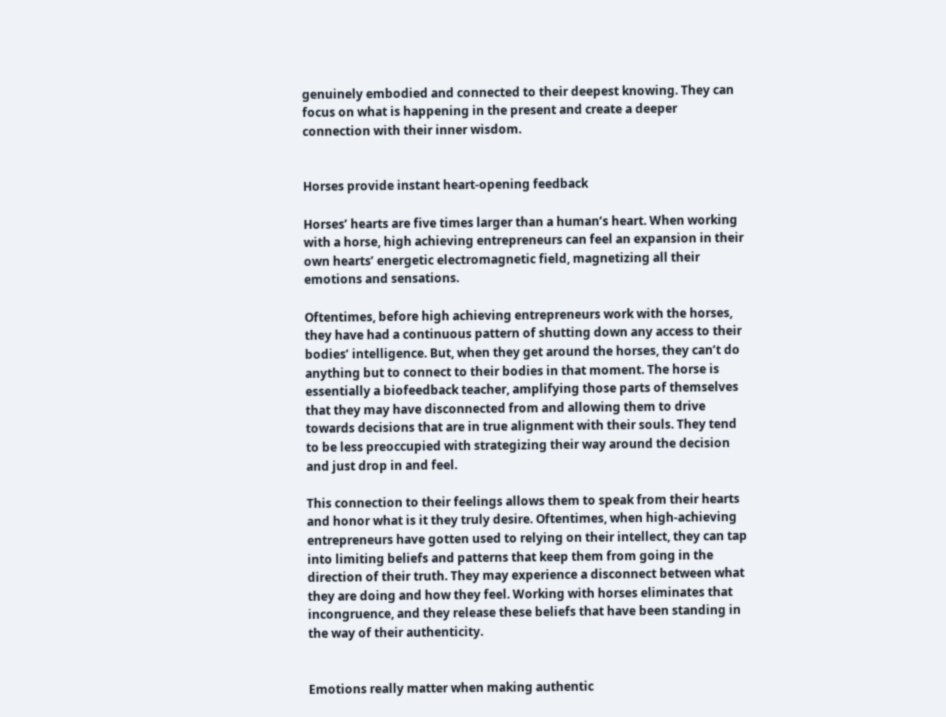genuinely embodied and connected to their deepest knowing. They can focus on what is happening in the present and create a deeper connection with their inner wisdom.


Horses provide instant heart-opening feedback

Horses’ hearts are five times larger than a human’s heart. When working with a horse, high achieving entrepreneurs can feel an expansion in their own hearts’ energetic electromagnetic field, magnetizing all their emotions and sensations.

Oftentimes, before high achieving entrepreneurs work with the horses, they have had a continuous pattern of shutting down any access to their bodies’ intelligence. But, when they get around the horses, they can’t do anything but to connect to their bodies in that moment. The horse is essentially a biofeedback teacher, amplifying those parts of themselves that they may have disconnected from and allowing them to drive towards decisions that are in true alignment with their souls. They tend to be less preoccupied with strategizing their way around the decision and just drop in and feel.

This connection to their feelings allows them to speak from their hearts and honor what is it they truly desire. Oftentimes, when high-achieving entrepreneurs have gotten used to relying on their intellect, they can tap into limiting beliefs and patterns that keep them from going in the direction of their truth. They may experience a disconnect between what they are doing and how they feel. Working with horses eliminates that incongruence, and they release these beliefs that have been standing in the way of their authenticity.


Emotions really matter when making authentic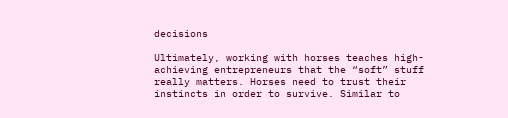decisions

Ultimately, working with horses teaches high-achieving entrepreneurs that the “soft” stuff really matters. Horses need to trust their instincts in order to survive. Similar to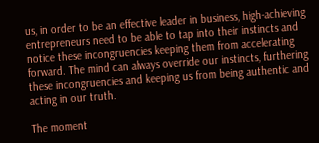us, in order to be an effective leader in business, high-achieving entrepreneurs need to be able to tap into their instincts and notice these incongruencies keeping them from accelerating forward. The mind can always override our instincts, furthering these incongruencies and keeping us from being authentic and acting in our truth.

The moment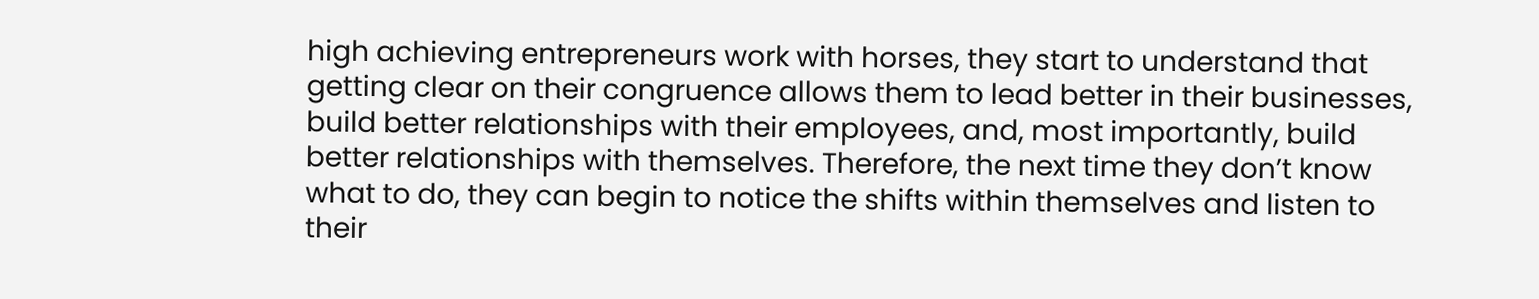high achieving entrepreneurs work with horses, they start to understand that getting clear on their congruence allows them to lead better in their businesses, build better relationships with their employees, and, most importantly, build better relationships with themselves. Therefore, the next time they don’t know what to do, they can begin to notice the shifts within themselves and listen to their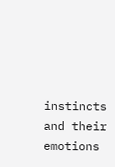instincts and their emotions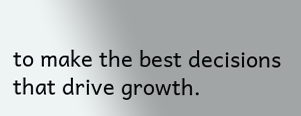to make the best decisions that drive growth.